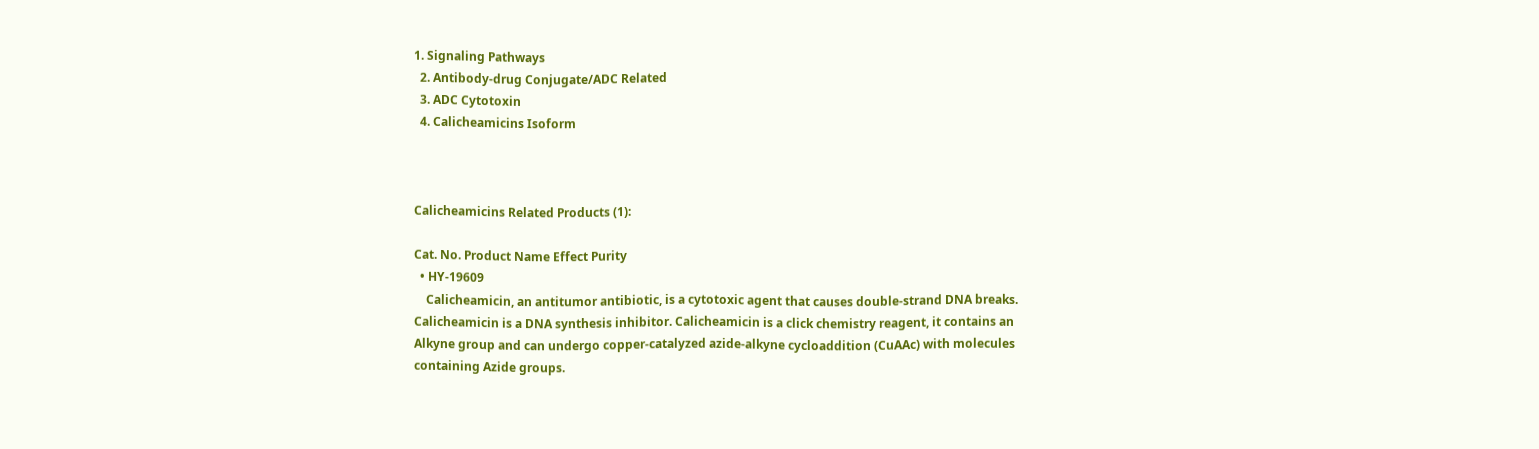1. Signaling Pathways
  2. Antibody-drug Conjugate/ADC Related
  3. ADC Cytotoxin
  4. Calicheamicins Isoform



Calicheamicins Related Products (1):

Cat. No. Product Name Effect Purity
  • HY-19609
    Calicheamicin, an antitumor antibiotic, is a cytotoxic agent that causes double-strand DNA breaks. Calicheamicin is a DNA synthesis inhibitor. Calicheamicin is a click chemistry reagent, it contains an Alkyne group and can undergo copper-catalyzed azide-alkyne cycloaddition (CuAAc) with molecules containing Azide groups.